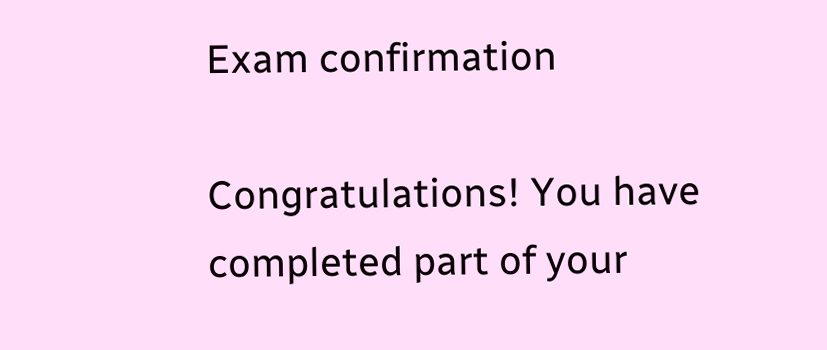Exam confirmation

Congratulations! You have completed part of your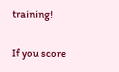training!

If you score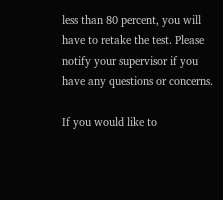less than 80 percent, you will have to retake the test. Please notify your supervisor if you have any questions or concerns.

If you would like to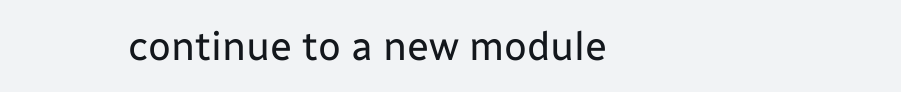continue to a new module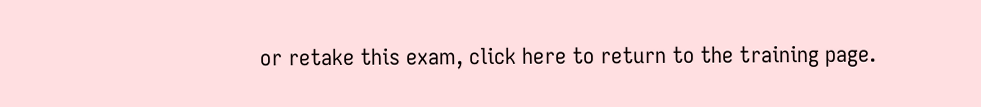or retake this exam, click here to return to the training page.